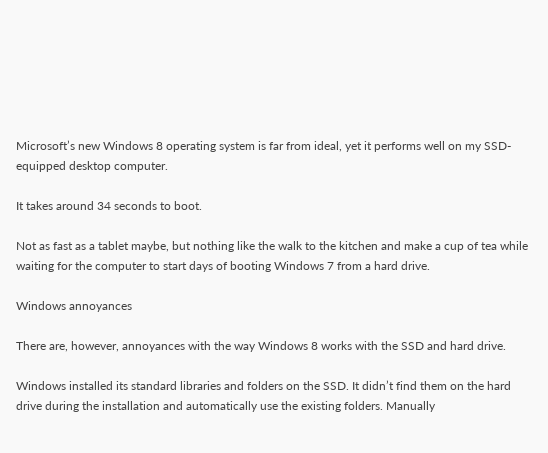Microsoft’s new Windows 8 operating system is far from ideal, yet it performs well on my SSD-equipped desktop computer.

It takes around 34 seconds to boot.

Not as fast as a tablet maybe, but nothing like the walk to the kitchen and make a cup of tea while waiting for the computer to start days of booting Windows 7 from a hard drive.

Windows annoyances

There are, however, annoyances with the way Windows 8 works with the SSD and hard drive.

Windows installed its standard libraries and folders on the SSD. It didn’t find them on the hard drive during the installation and automatically use the existing folders. Manually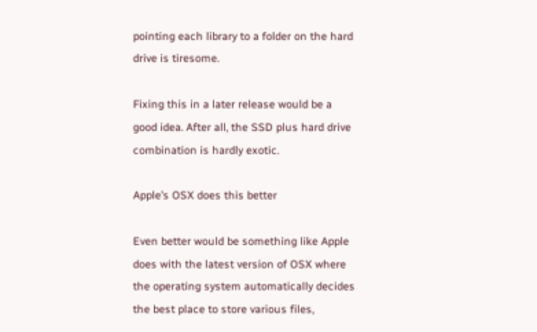pointing each library to a folder on the hard drive is tiresome.

Fixing this in a later release would be a good idea. After all, the SSD plus hard drive combination is hardly exotic.

Apple’s OSX does this better

Even better would be something like Apple does with the latest version of OSX where the operating system automatically decides the best place to store various files,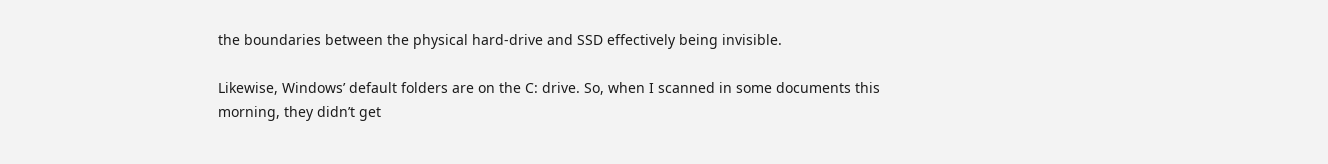the boundaries between the physical hard-drive and SSD effectively being invisible.

Likewise, Windows’ default folders are on the C: drive. So, when I scanned in some documents this morning, they didn’t get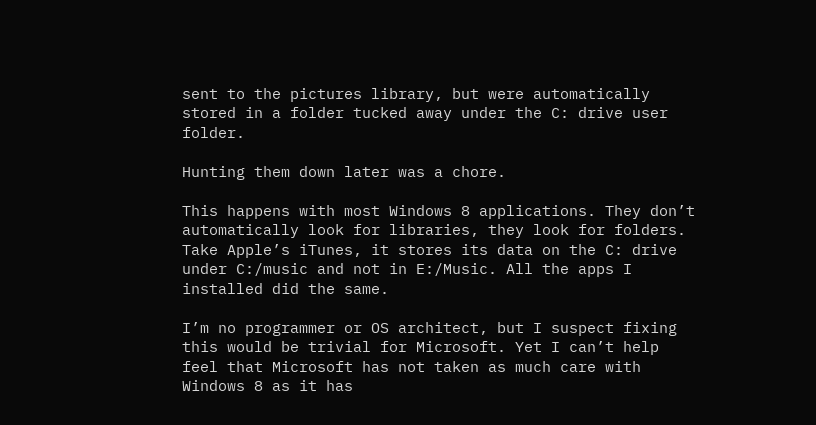sent to the pictures library, but were automatically stored in a folder tucked away under the C: drive user folder.

Hunting them down later was a chore.

This happens with most Windows 8 applications. They don’t automatically look for libraries, they look for folders. Take Apple’s iTunes, it stores its data on the C: drive under C:/music and not in E:/Music. All the apps I installed did the same.

I’m no programmer or OS architect, but I suspect fixing this would be trivial for Microsoft. Yet I can’t help feel that Microsoft has not taken as much care with Windows 8 as it has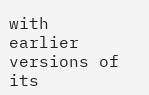with earlier versions of its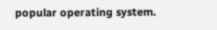popular operating system.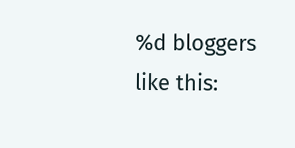%d bloggers like this: